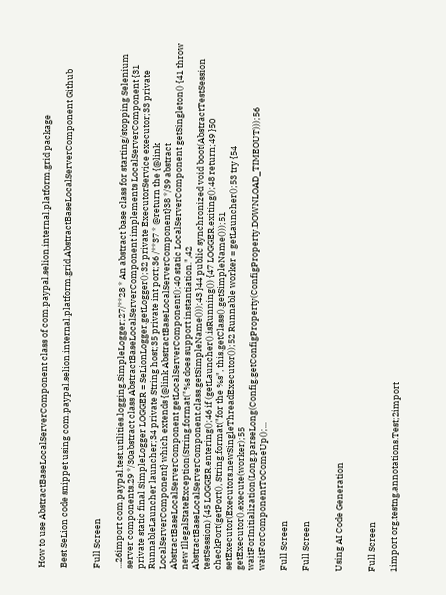How to use AbstractBaseLocalServerComponent class of com.paypal.selion.internal.platform.grid package

Best SeLion code snippet using com.paypal.selion.internal.platform.grid.AbstractBaseLocalServerComponent Github


Full Screen

...26import com.paypal.test.utilities.logging.SimpleLogger;27/**28 * An abstract base class for starting/stopping Selenium server components.29 */30abstract class AbstractBaseLocalServerComponent implements LocalServerComponent {31 private static final SimpleLogger LOGGER = SeLionLogger.getLogger();32 private ExecutorService executor;33 private RunnableLauncher launcher;34 private String host;35 private int port;36 /**37 * @return the {@link LocalServerComponent} which extends {@link AbstractBaseLocalServerComponent}38 */39 abstract AbstractBaseLocalServerComponent getLocalServerComponent();40 static LocalServerComponent getSingleton() {41 throw new IllegalStateException(String.format("%s does support instantiation.",42 AbstractBaseLocalServerComponent.class.getSimpleName()));43 }44 public synchronized void boot(AbstractTestSession testSession) {45 LOGGER.entering();46 if (getLauncher().isRunning()) {47 LOGGER.exiting();48 return;49 }50 checkPort(getPort(), String.format("for the %s", this.getClass().getSimpleName()));51 setExecutor(Executors.newSingleThreadExecutor());52 Runnable worker = getLauncher();53 try {54 getExecutor().execute(worker);55 waitForInitialization(Long.parseLong(Config.getConfigProperty(ConfigProperty.DOWNLOAD_TIMEOUT)));56 waitForComponentToComeUp();...

Full Screen

Full Screen


Using AI Code Generation


Full Screen

1import org.testng.annotations.Test;2import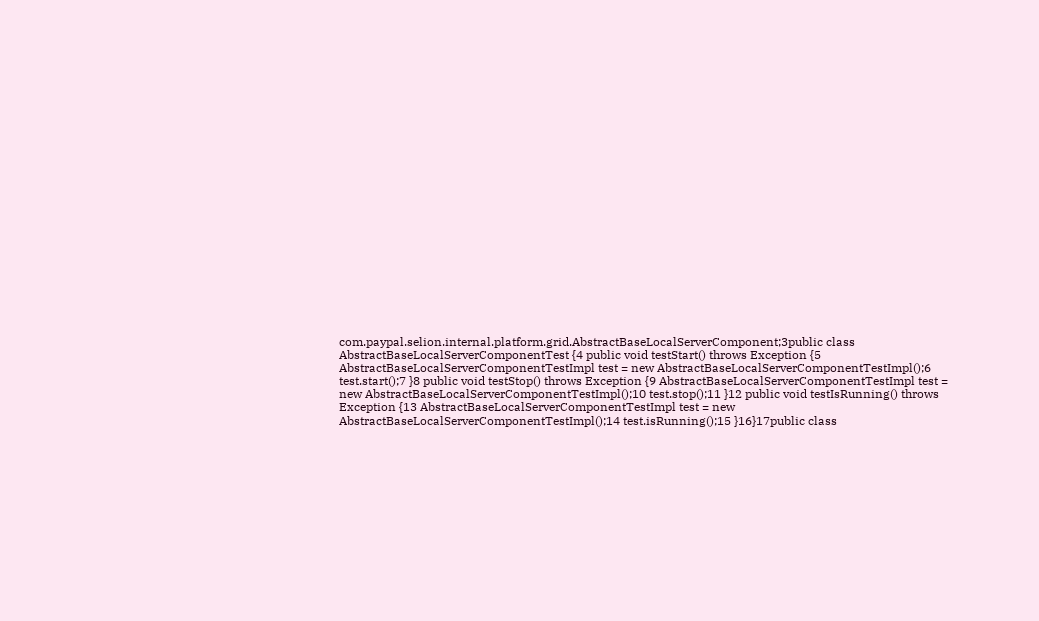com.paypal.selion.internal.platform.grid.AbstractBaseLocalServerComponent;3public class AbstractBaseLocalServerComponentTest {4 public void testStart() throws Exception {5 AbstractBaseLocalServerComponentTestImpl test = new AbstractBaseLocalServerComponentTestImpl();6 test.start();7 }8 public void testStop() throws Exception {9 AbstractBaseLocalServerComponentTestImpl test = new AbstractBaseLocalServerComponentTestImpl();10 test.stop();11 }12 public void testIsRunning() throws Exception {13 AbstractBaseLocalServerComponentTestImpl test = new AbstractBaseLocalServerComponentTestImpl();14 test.isRunning();15 }16}17public class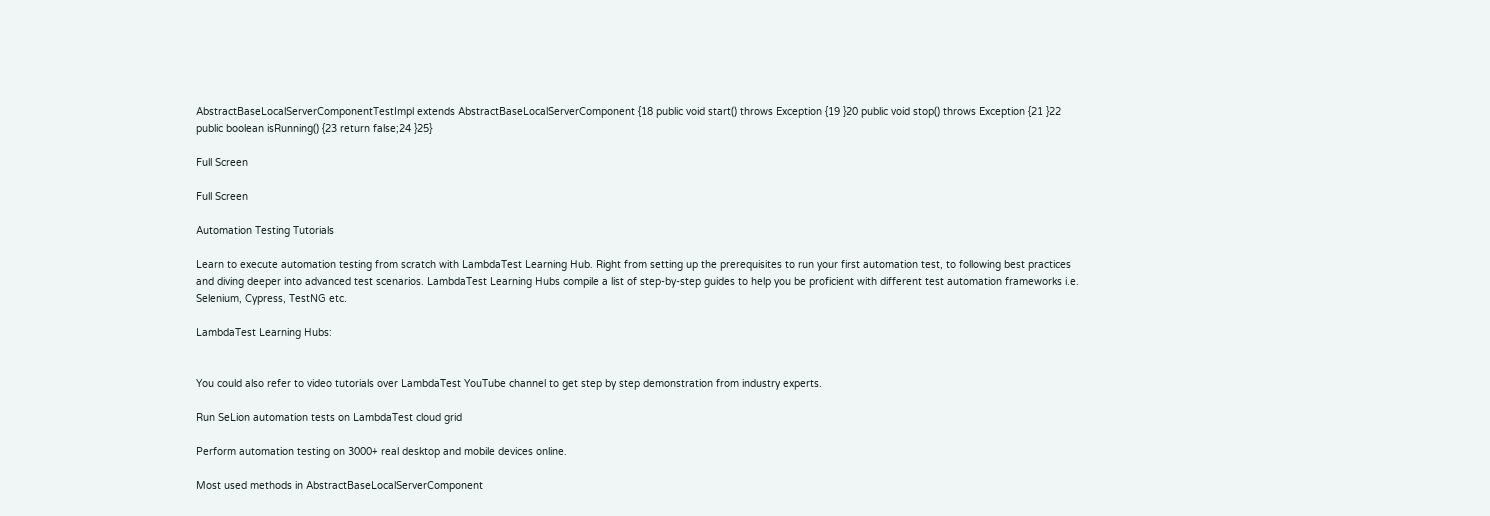AbstractBaseLocalServerComponentTestImpl extends AbstractBaseLocalServerComponent {18 public void start() throws Exception {19 }20 public void stop() throws Exception {21 }22 public boolean isRunning() {23 return false;24 }25}

Full Screen

Full Screen

Automation Testing Tutorials

Learn to execute automation testing from scratch with LambdaTest Learning Hub. Right from setting up the prerequisites to run your first automation test, to following best practices and diving deeper into advanced test scenarios. LambdaTest Learning Hubs compile a list of step-by-step guides to help you be proficient with different test automation frameworks i.e. Selenium, Cypress, TestNG etc.

LambdaTest Learning Hubs:


You could also refer to video tutorials over LambdaTest YouTube channel to get step by step demonstration from industry experts.

Run SeLion automation tests on LambdaTest cloud grid

Perform automation testing on 3000+ real desktop and mobile devices online.

Most used methods in AbstractBaseLocalServerComponent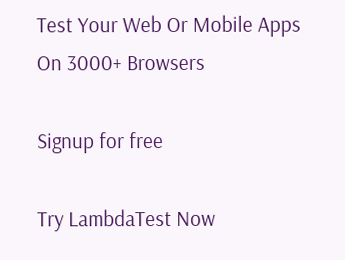Test Your Web Or Mobile Apps On 3000+ Browsers

Signup for free

Try LambdaTest Now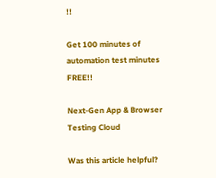!!

Get 100 minutes of automation test minutes FREE!!

Next-Gen App & Browser Testing Cloud

Was this article helpful?